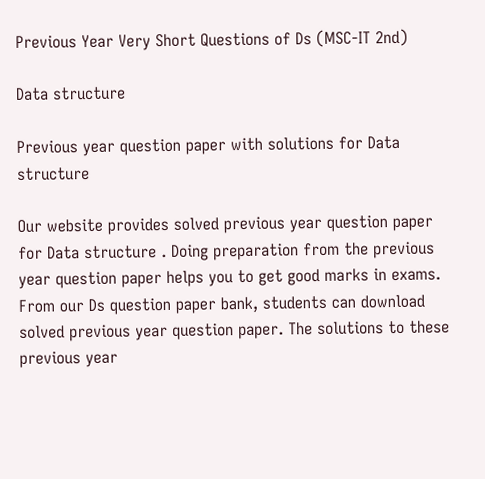Previous Year Very Short Questions of Ds (MSC-IT 2nd)

Data structure

Previous year question paper with solutions for Data structure

Our website provides solved previous year question paper for Data structure . Doing preparation from the previous year question paper helps you to get good marks in exams. From our Ds question paper bank, students can download solved previous year question paper. The solutions to these previous year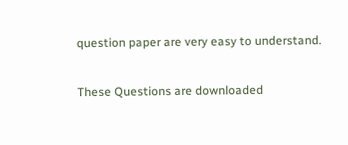question paper are very easy to understand.

These Questions are downloaded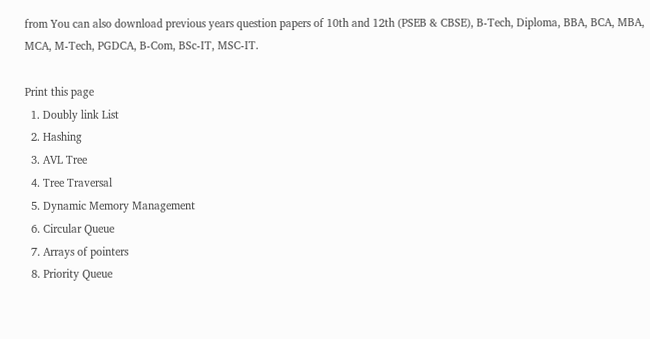from You can also download previous years question papers of 10th and 12th (PSEB & CBSE), B-Tech, Diploma, BBA, BCA, MBA, MCA, M-Tech, PGDCA, B-Com, BSc-IT, MSC-IT.

Print this page
  1. Doubly link List
  2. Hashing
  3. AVL Tree
  4. Tree Traversal
  5. Dynamic Memory Management
  6. Circular Queue
  7. Arrays of pointers
  8. Priority Queue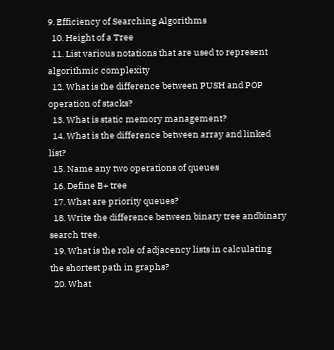9. Efficiency of Searching Algorithms
  10. Height of a Tree
  11. List various notations that are used to represent algorithmic complexity
  12. What is the difference between PUSH and POP operation of stacks?
  13. What is static memory management?
  14. What is the difference between array and linked list?
  15. Name any two operations of queues
  16. Define B+ tree
  17. What are priority queues?
  18. Write the difference between binary tree andbinary search tree.
  19. What is the role of adjacency lists in calculating the shortest path in graphs?
  20. What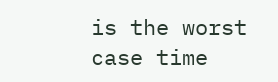is the worst case time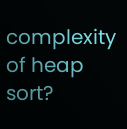complexity of heap sort?